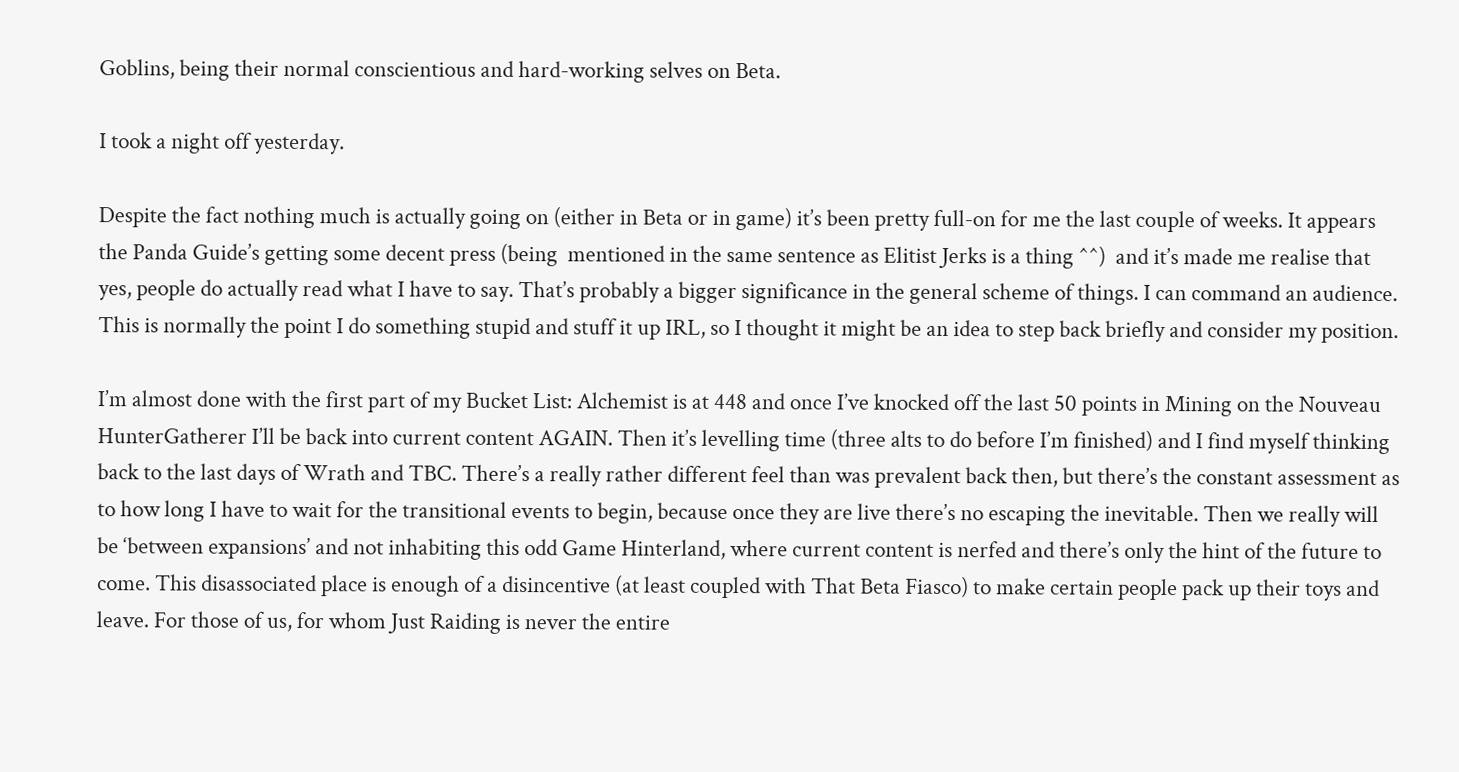Goblins, being their normal conscientious and hard-working selves on Beta.

I took a night off yesterday.

Despite the fact nothing much is actually going on (either in Beta or in game) it’s been pretty full-on for me the last couple of weeks. It appears the Panda Guide’s getting some decent press (being  mentioned in the same sentence as Elitist Jerks is a thing ^^)  and it’s made me realise that yes, people do actually read what I have to say. That’s probably a bigger significance in the general scheme of things. I can command an audience. This is normally the point I do something stupid and stuff it up IRL, so I thought it might be an idea to step back briefly and consider my position.

I’m almost done with the first part of my Bucket List: Alchemist is at 448 and once I’ve knocked off the last 50 points in Mining on the Nouveau HunterGatherer I’ll be back into current content AGAIN. Then it’s levelling time (three alts to do before I’m finished) and I find myself thinking back to the last days of Wrath and TBC. There’s a really rather different feel than was prevalent back then, but there’s the constant assessment as to how long I have to wait for the transitional events to begin, because once they are live there’s no escaping the inevitable. Then we really will be ‘between expansions’ and not inhabiting this odd Game Hinterland, where current content is nerfed and there’s only the hint of the future to come. This disassociated place is enough of a disincentive (at least coupled with That Beta Fiasco) to make certain people pack up their toys and leave. For those of us, for whom Just Raiding is never the entire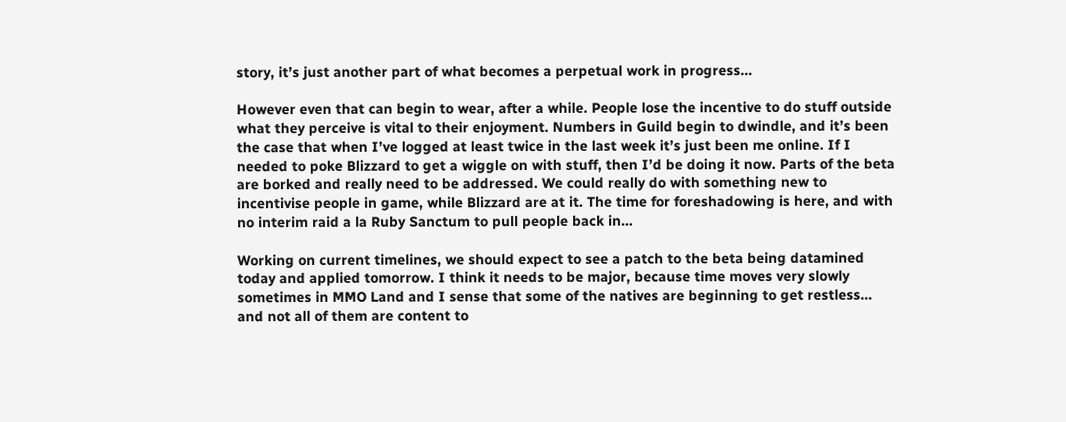story, it’s just another part of what becomes a perpetual work in progress…

However even that can begin to wear, after a while. People lose the incentive to do stuff outside what they perceive is vital to their enjoyment. Numbers in Guild begin to dwindle, and it’s been the case that when I’ve logged at least twice in the last week it’s just been me online. If I needed to poke Blizzard to get a wiggle on with stuff, then I’d be doing it now. Parts of the beta are borked and really need to be addressed. We could really do with something new to incentivise people in game, while Blizzard are at it. The time for foreshadowing is here, and with no interim raid a la Ruby Sanctum to pull people back in…

Working on current timelines, we should expect to see a patch to the beta being datamined today and applied tomorrow. I think it needs to be major, because time moves very slowly sometimes in MMO Land and I sense that some of the natives are beginning to get restless… and not all of them are content to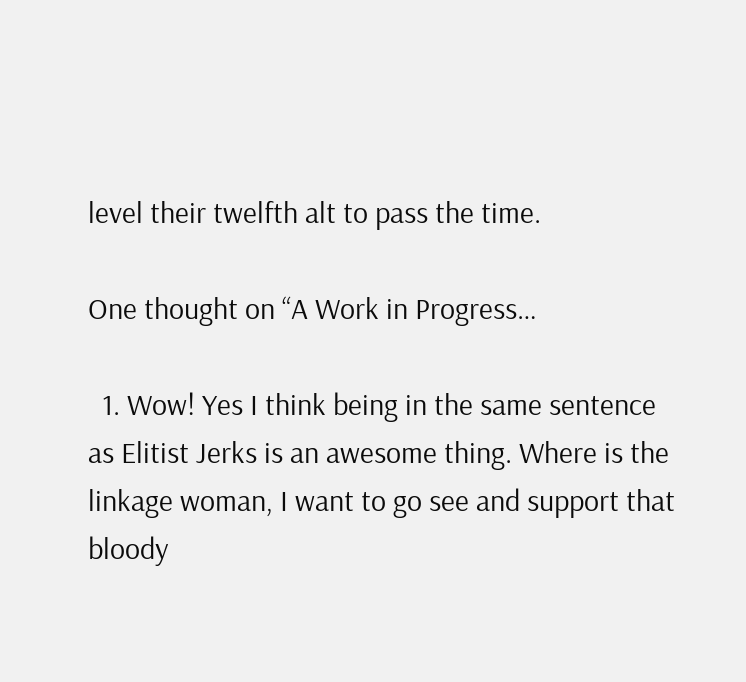level their twelfth alt to pass the time.

One thought on “A Work in Progress…

  1. Wow! Yes I think being in the same sentence as Elitist Jerks is an awesome thing. Where is the linkage woman, I want to go see and support that bloody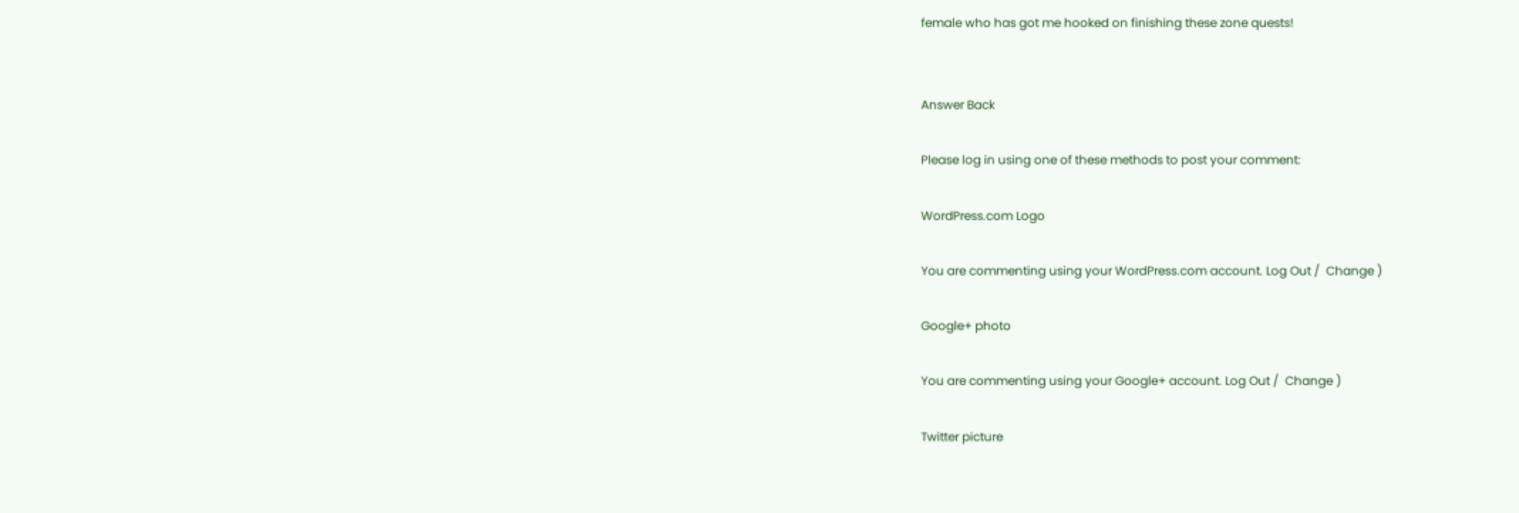female who has got me hooked on finishing these zone quests!


Answer Back

Please log in using one of these methods to post your comment:

WordPress.com Logo

You are commenting using your WordPress.com account. Log Out /  Change )

Google+ photo

You are commenting using your Google+ account. Log Out /  Change )

Twitter picture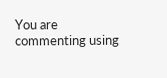You are commenting using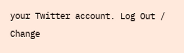your Twitter account. Log Out /  Change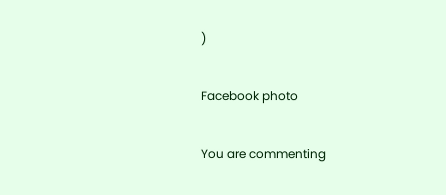)

Facebook photo

You are commenting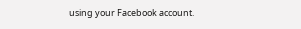using your Facebook account.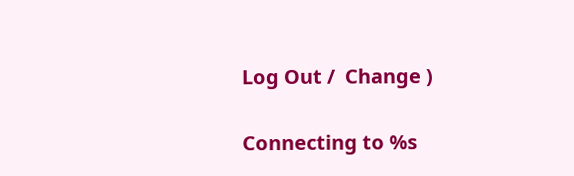Log Out /  Change )


Connecting to %s